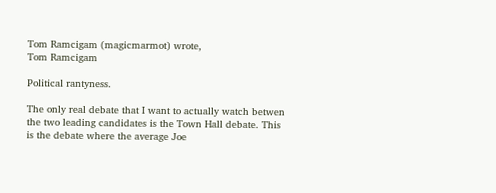Tom Ramcigam (magicmarmot) wrote,
Tom Ramcigam

Political rantyness.

The only real debate that I want to actually watch betwen the two leading candidates is the Town Hall debate. This is the debate where the average Joe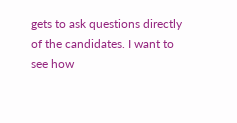gets to ask questions directly of the candidates. I want to see how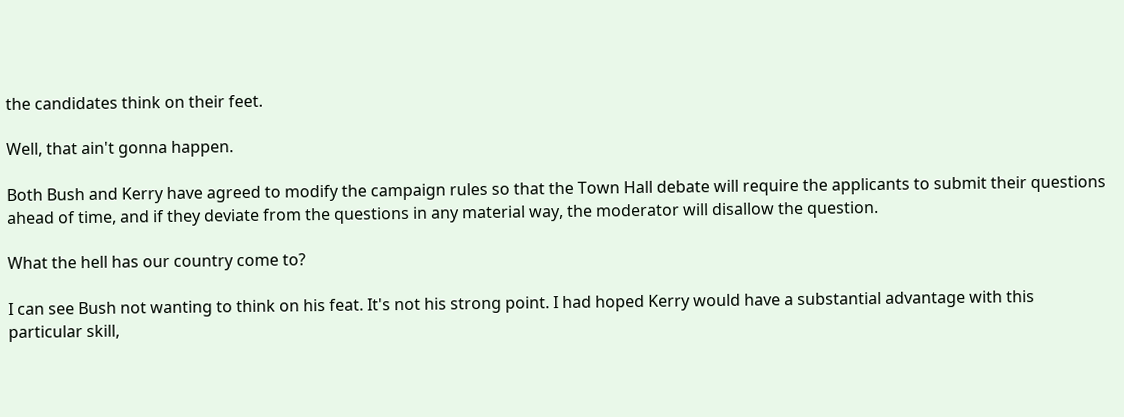the candidates think on their feet.

Well, that ain't gonna happen.

Both Bush and Kerry have agreed to modify the campaign rules so that the Town Hall debate will require the applicants to submit their questions ahead of time, and if they deviate from the questions in any material way, the moderator will disallow the question.

What the hell has our country come to?

I can see Bush not wanting to think on his feat. It's not his strong point. I had hoped Kerry would have a substantial advantage with this particular skill,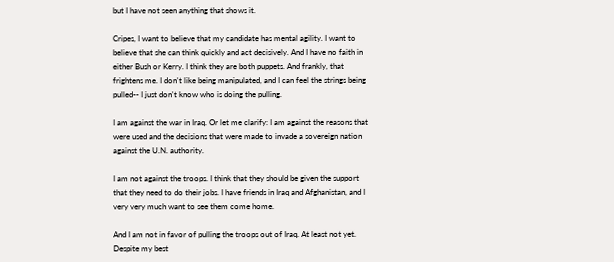but I have not seen anything that shows it.

Cripes, I want to believe that my candidate has mental agility. I want to believe that she can think quickly and act decisively. And I have no faith in either Bush or Kerry. I think they are both puppets. And frankly, that frightens me. I don't like being manipulated, and I can feel the strings being pulled-- I just don't know who is doing the pulling.

I am against the war in Iraq. Or let me clarify: I am against the reasons that were used and the decisions that were made to invade a sovereign nation against the U.N. authority.

I am not against the troops. I think that they should be given the support that they need to do their jobs. I have friends in Iraq and Afghanistan, and I very very much want to see them come home.

And I am not in favor of pulling the troops out of Iraq. At least not yet. Despite my best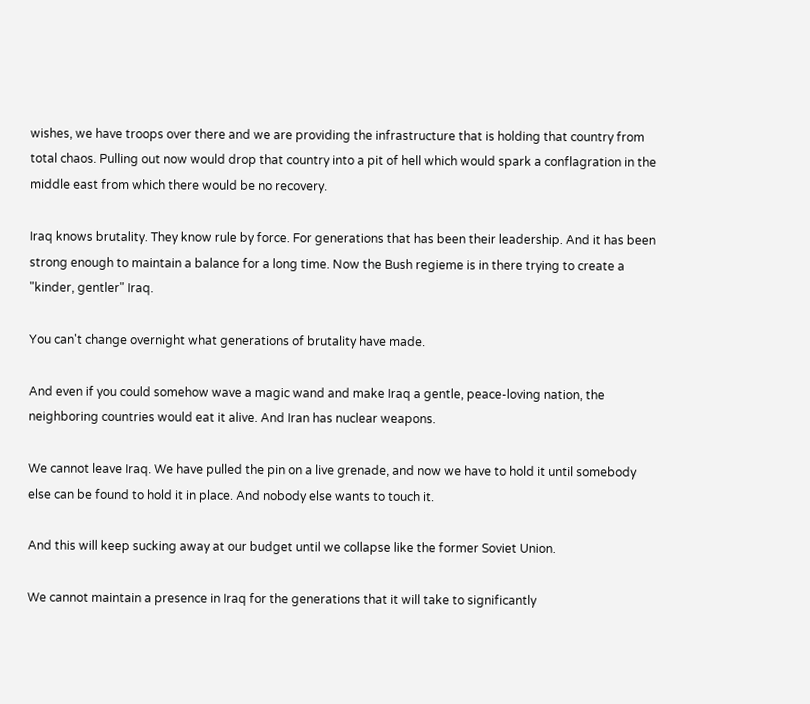wishes, we have troops over there and we are providing the infrastructure that is holding that country from total chaos. Pulling out now would drop that country into a pit of hell which would spark a conflagration in the middle east from which there would be no recovery.

Iraq knows brutality. They know rule by force. For generations that has been their leadership. And it has been strong enough to maintain a balance for a long time. Now the Bush regieme is in there trying to create a "kinder, gentler" Iraq.

You can't change overnight what generations of brutality have made.

And even if you could somehow wave a magic wand and make Iraq a gentle, peace-loving nation, the neighboring countries would eat it alive. And Iran has nuclear weapons.

We cannot leave Iraq. We have pulled the pin on a live grenade, and now we have to hold it until somebody else can be found to hold it in place. And nobody else wants to touch it.

And this will keep sucking away at our budget until we collapse like the former Soviet Union.

We cannot maintain a presence in Iraq for the generations that it will take to significantly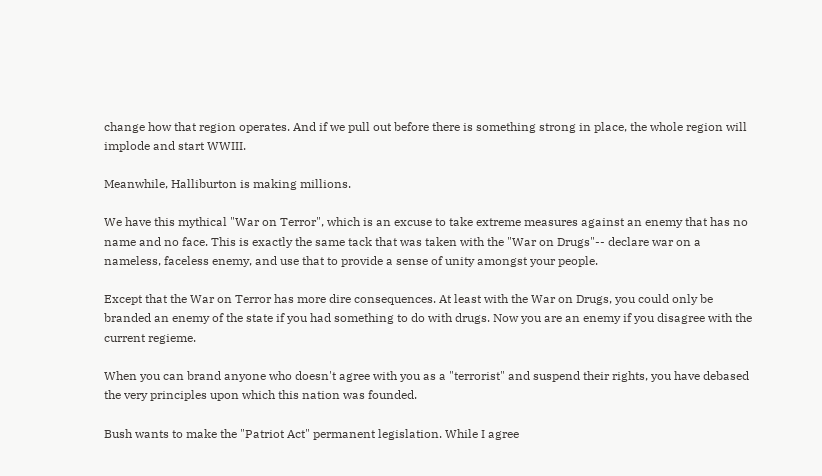change how that region operates. And if we pull out before there is something strong in place, the whole region will implode and start WWIII.

Meanwhile, Halliburton is making millions.

We have this mythical "War on Terror", which is an excuse to take extreme measures against an enemy that has no name and no face. This is exactly the same tack that was taken with the "War on Drugs"-- declare war on a nameless, faceless enemy, and use that to provide a sense of unity amongst your people.

Except that the War on Terror has more dire consequences. At least with the War on Drugs, you could only be branded an enemy of the state if you had something to do with drugs. Now you are an enemy if you disagree with the current regieme.

When you can brand anyone who doesn't agree with you as a "terrorist" and suspend their rights, you have debased the very principles upon which this nation was founded.

Bush wants to make the "Patriot Act" permanent legislation. While I agree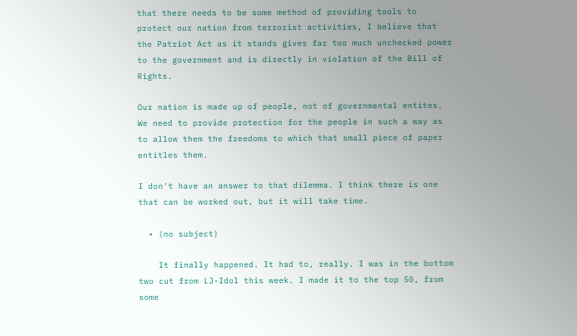that there needs to be some method of providing tools to protect our nation from terrorist activities, I believe that the Patriot Act as it stands gives far too much unchecked power to the government and is directly in violation of the Bill of Rights.

Our nation is made up of people, not of governmental entites. We need to provide protection for the people in such a way as to allow them the freedoms to which that small piece of paper entitles them.

I don't have an answer to that dilemma. I think there is one that can be worked out, but it will take time.

  • (no subject)

    It finally happened. It had to, really. I was in the bottom two cut from LJ-Idol this week. I made it to the top 50, from some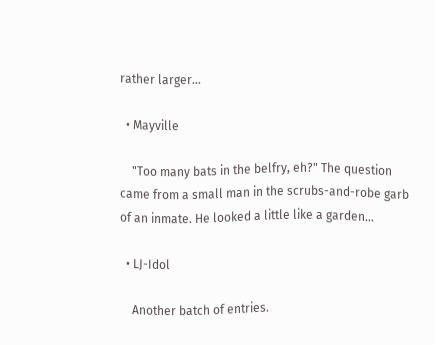rather larger…

  • Mayville

    "Too many bats in the belfry, eh?" The question came from a small man in the scrubs-and-robe garb of an inmate. He looked a little like a garden…

  • LJ-Idol

    Another batch of entries.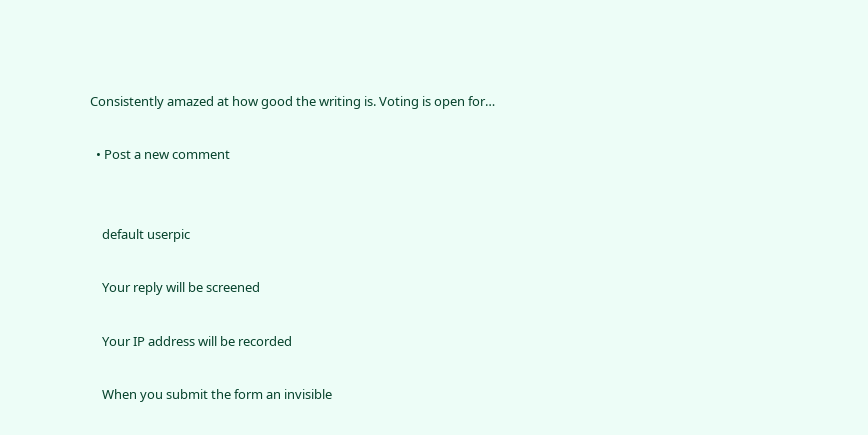Consistently amazed at how good the writing is. Voting is open for…

  • Post a new comment


    default userpic

    Your reply will be screened

    Your IP address will be recorded

    When you submit the form an invisible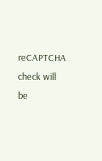reCAPTCHA check will be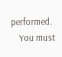performed.
    You must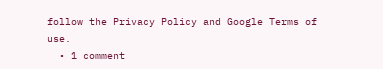follow the Privacy Policy and Google Terms of use.
  • 1 comment